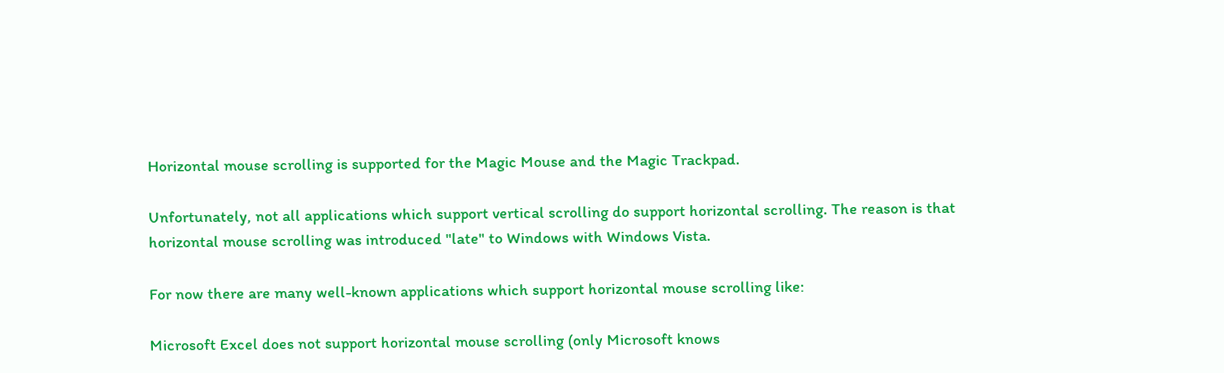Horizontal mouse scrolling is supported for the Magic Mouse and the Magic Trackpad.

Unfortunately, not all applications which support vertical scrolling do support horizontal scrolling. The reason is that horizontal mouse scrolling was introduced "late" to Windows with Windows Vista.

For now there are many well-known applications which support horizontal mouse scrolling like:

Microsoft Excel does not support horizontal mouse scrolling (only Microsoft knows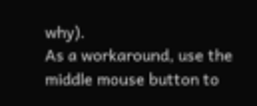why).
As a workaround, use the middle mouse button to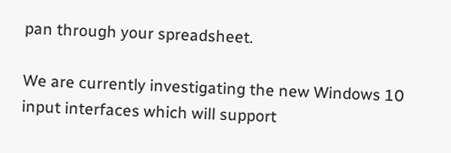pan through your spreadsheet.

We are currently investigating the new Windows 10 input interfaces which will support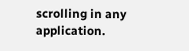scrolling in any application.